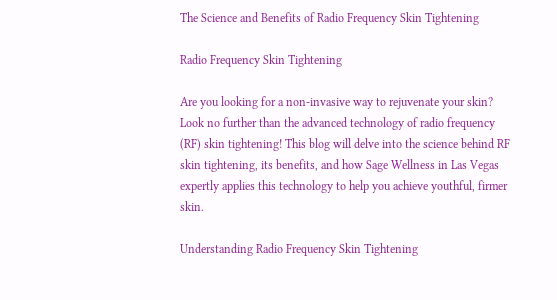The Science and Benefits of Radio Frequency Skin Tightening

Radio Frequency Skin Tightening

Are you looking for a non-invasive way to rejuvenate your skin? Look no further than the advanced technology of radio frequency (RF) skin tightening! This blog will delve into the science behind RF skin tightening, its benefits, and how Sage Wellness in Las Vegas expertly applies this technology to help you achieve youthful, firmer skin.

Understanding Radio Frequency Skin Tightening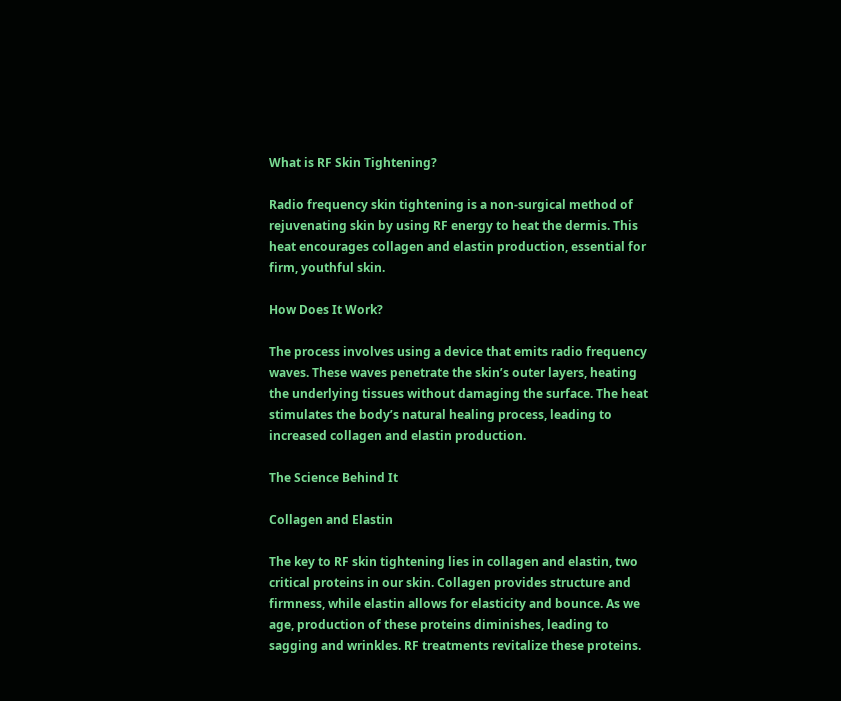What is RF Skin Tightening?

Radio frequency skin tightening is a non-surgical method of rejuvenating skin by using RF energy to heat the dermis. This heat encourages collagen and elastin production, essential for firm, youthful skin.

How Does It Work?

The process involves using a device that emits radio frequency waves. These waves penetrate the skin’s outer layers, heating the underlying tissues without damaging the surface. The heat stimulates the body’s natural healing process, leading to increased collagen and elastin production.

The Science Behind It

Collagen and Elastin

The key to RF skin tightening lies in collagen and elastin, two critical proteins in our skin. Collagen provides structure and firmness, while elastin allows for elasticity and bounce. As we age, production of these proteins diminishes, leading to sagging and wrinkles. RF treatments revitalize these proteins.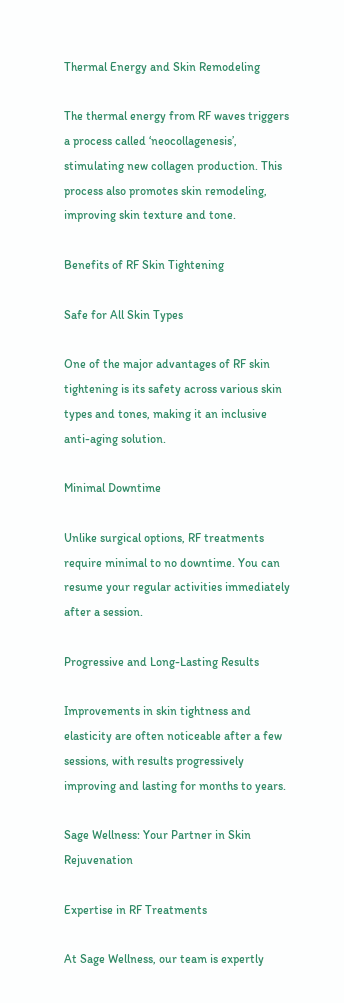Thermal Energy and Skin Remodeling

The thermal energy from RF waves triggers a process called ‘neocollagenesis’, stimulating new collagen production. This process also promotes skin remodeling, improving skin texture and tone.

Benefits of RF Skin Tightening

Safe for All Skin Types

One of the major advantages of RF skin tightening is its safety across various skin types and tones, making it an inclusive anti-aging solution.

Minimal Downtime

Unlike surgical options, RF treatments require minimal to no downtime. You can resume your regular activities immediately after a session.

Progressive and Long-Lasting Results

Improvements in skin tightness and elasticity are often noticeable after a few sessions, with results progressively improving and lasting for months to years.

Sage Wellness: Your Partner in Skin Rejuvenation

Expertise in RF Treatments

At Sage Wellness, our team is expertly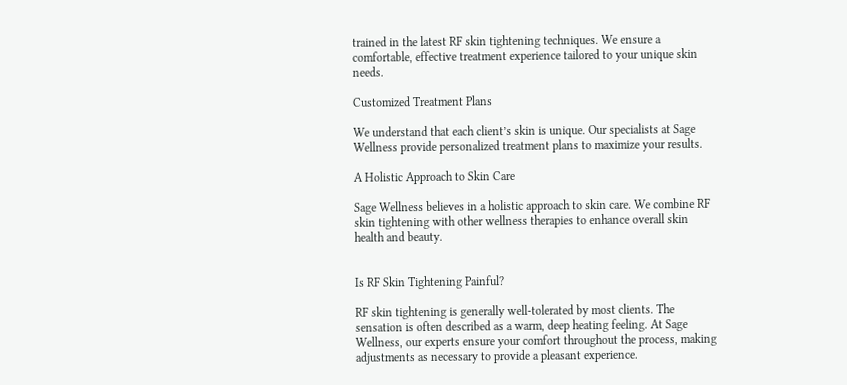trained in the latest RF skin tightening techniques. We ensure a comfortable, effective treatment experience tailored to your unique skin needs.

Customized Treatment Plans

We understand that each client’s skin is unique. Our specialists at Sage Wellness provide personalized treatment plans to maximize your results.

A Holistic Approach to Skin Care

Sage Wellness believes in a holistic approach to skin care. We combine RF skin tightening with other wellness therapies to enhance overall skin health and beauty.


Is RF Skin Tightening Painful?

RF skin tightening is generally well-tolerated by most clients. The sensation is often described as a warm, deep heating feeling. At Sage Wellness, our experts ensure your comfort throughout the process, making adjustments as necessary to provide a pleasant experience.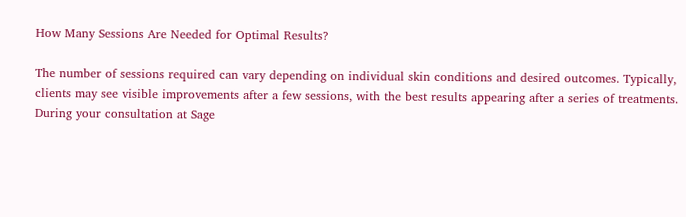How Many Sessions Are Needed for Optimal Results?

The number of sessions required can vary depending on individual skin conditions and desired outcomes. Typically, clients may see visible improvements after a few sessions, with the best results appearing after a series of treatments. During your consultation at Sage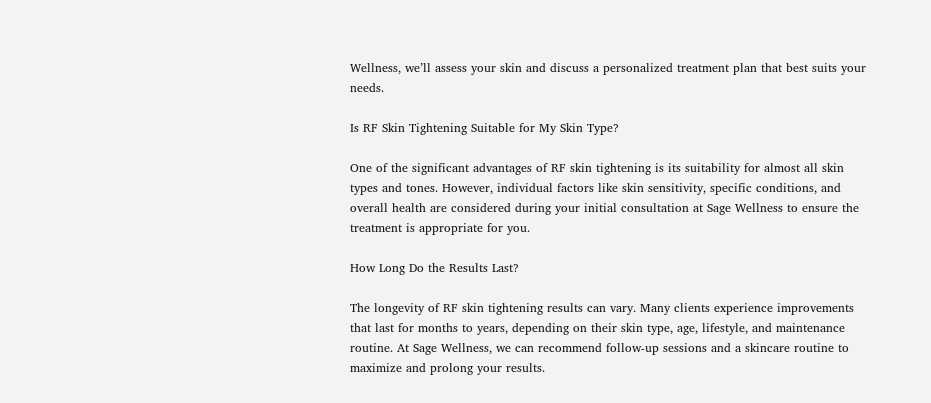Wellness, we’ll assess your skin and discuss a personalized treatment plan that best suits your needs.

Is RF Skin Tightening Suitable for My Skin Type?

One of the significant advantages of RF skin tightening is its suitability for almost all skin types and tones. However, individual factors like skin sensitivity, specific conditions, and overall health are considered during your initial consultation at Sage Wellness to ensure the treatment is appropriate for you.

How Long Do the Results Last?

The longevity of RF skin tightening results can vary. Many clients experience improvements that last for months to years, depending on their skin type, age, lifestyle, and maintenance routine. At Sage Wellness, we can recommend follow-up sessions and a skincare routine to maximize and prolong your results.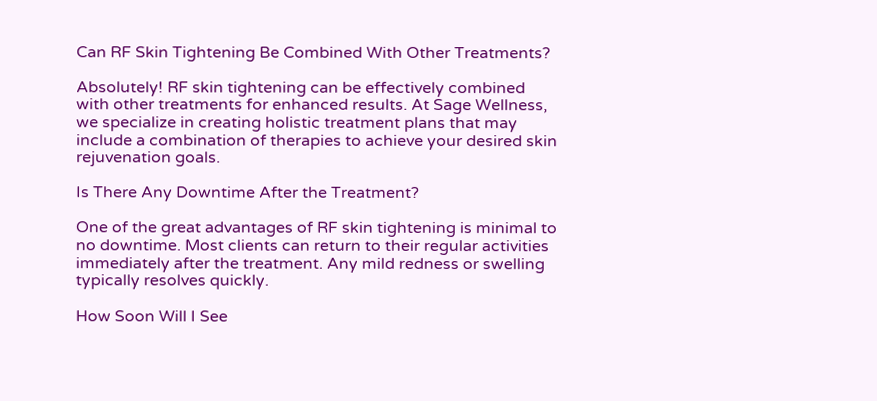Can RF Skin Tightening Be Combined With Other Treatments?

Absolutely! RF skin tightening can be effectively combined with other treatments for enhanced results. At Sage Wellness, we specialize in creating holistic treatment plans that may include a combination of therapies to achieve your desired skin rejuvenation goals.

Is There Any Downtime After the Treatment?

One of the great advantages of RF skin tightening is minimal to no downtime. Most clients can return to their regular activities immediately after the treatment. Any mild redness or swelling typically resolves quickly.

How Soon Will I See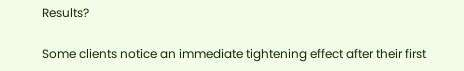Results?

Some clients notice an immediate tightening effect after their first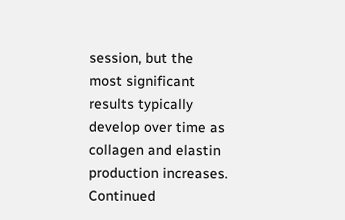session, but the most significant results typically develop over time as collagen and elastin production increases. Continued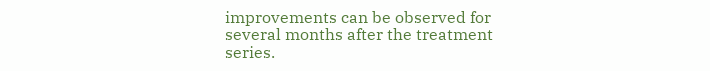improvements can be observed for several months after the treatment series.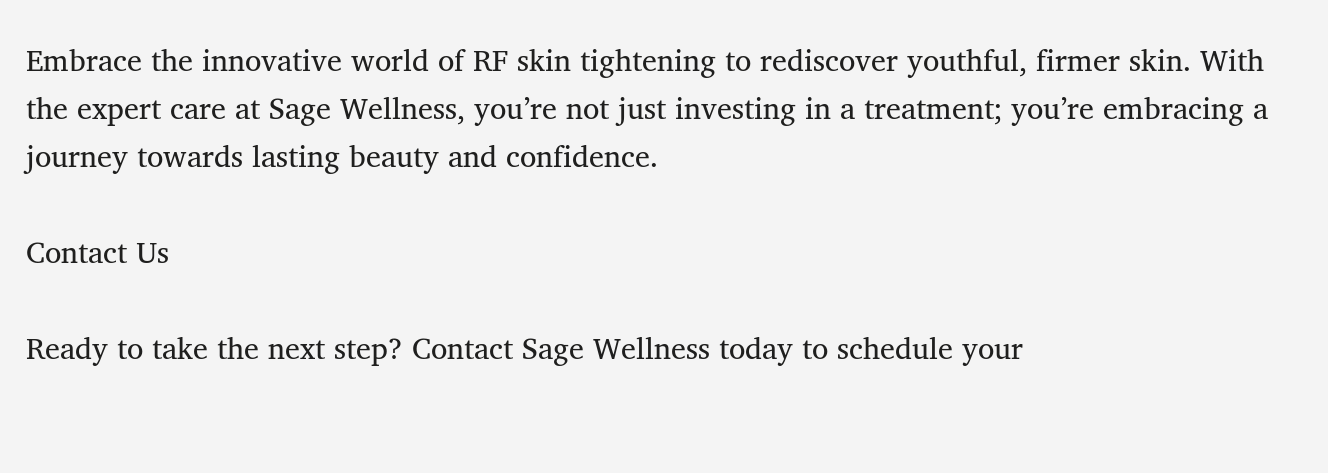Embrace the innovative world of RF skin tightening to rediscover youthful, firmer skin. With the expert care at Sage Wellness, you’re not just investing in a treatment; you’re embracing a journey towards lasting beauty and confidence.

Contact Us

Ready to take the next step? Contact Sage Wellness today to schedule your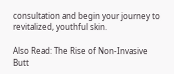consultation and begin your journey to revitalized, youthful skin.

Also Read: The Rise of Non-Invasive Butt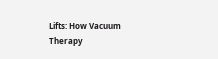Lifts: How Vacuum Therapy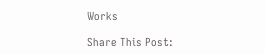Works

Share This Post: